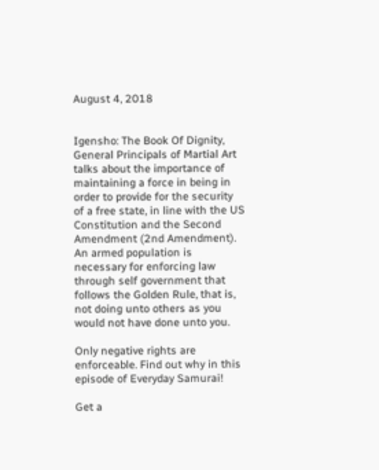August 4, 2018


Igensho: The Book Of Dignity, General Principals of Martial Art talks about the importance of maintaining a force in being in order to provide for the security of a free state, in line with the US Constitution and the Second Amendment (2nd Amendment). An armed population is necessary for enforcing law through self government that follows the Golden Rule, that is, not doing unto others as you would not have done unto you.

Only negative rights are enforceable. Find out why in this episode of Everyday Samurai!

Get a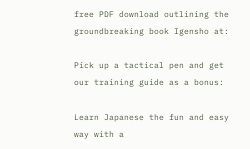free PDF download outlining the groundbreaking book Igensho at:

Pick up a tactical pen and get our training guide as a bonus:

Learn Japanese the fun and easy way with a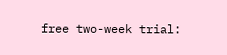free two-week trial: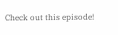Check out this episode!